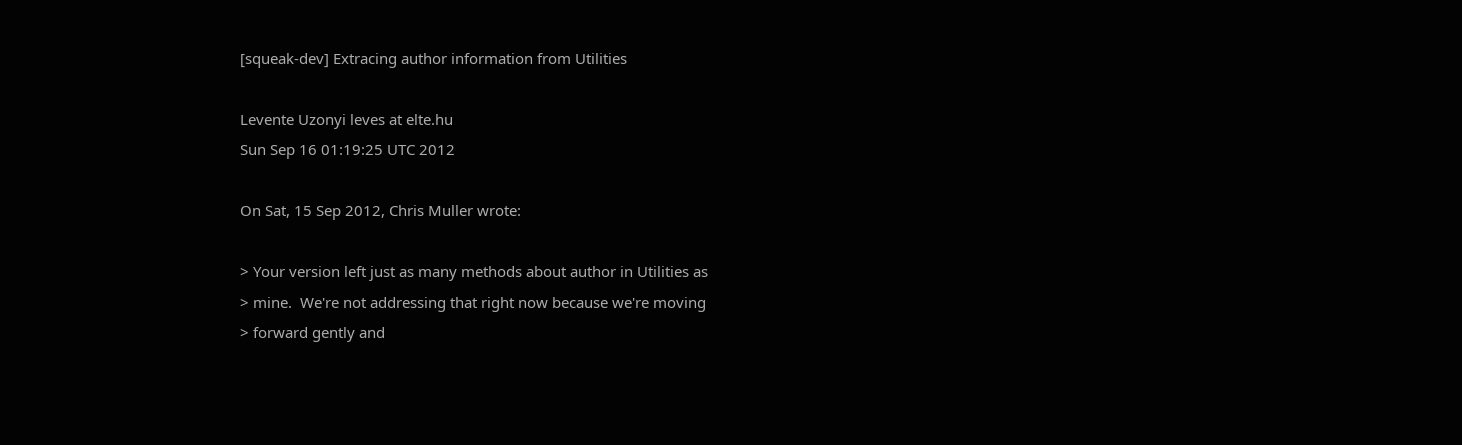[squeak-dev] Extracing author information from Utilities

Levente Uzonyi leves at elte.hu
Sun Sep 16 01:19:25 UTC 2012

On Sat, 15 Sep 2012, Chris Muller wrote:

> Your version left just as many methods about author in Utilities as
> mine.  We're not addressing that right now because we're moving
> forward gently and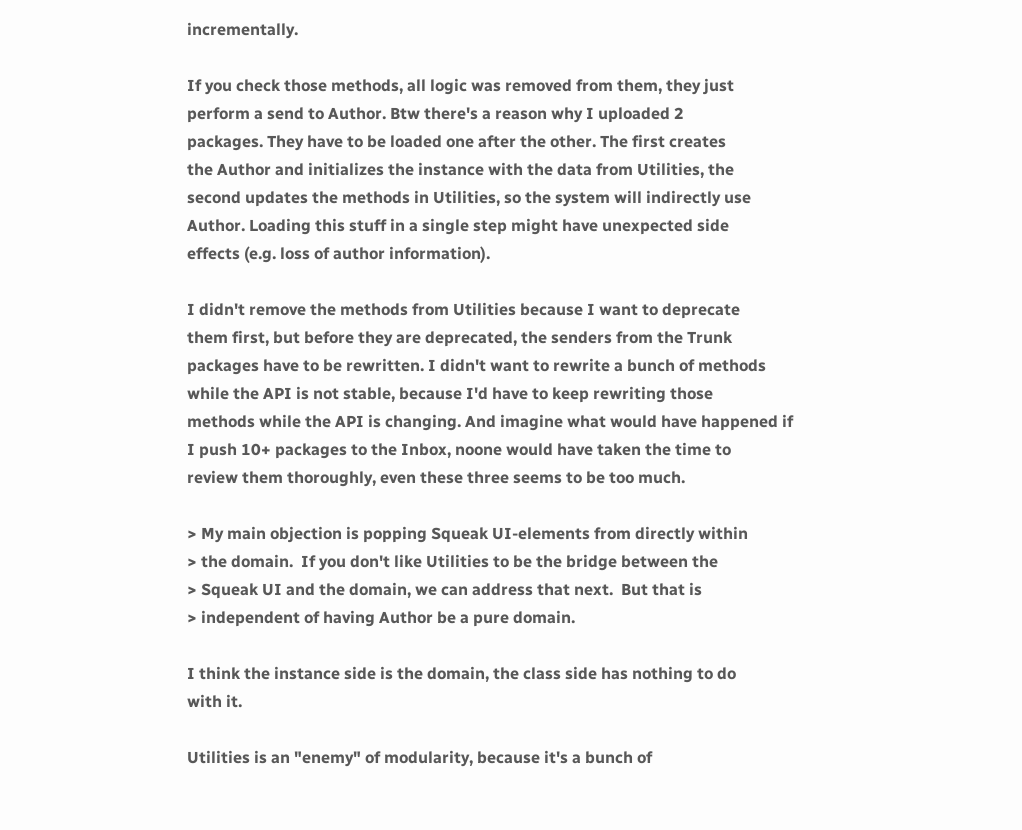incrementally.

If you check those methods, all logic was removed from them, they just
perform a send to Author. Btw there's a reason why I uploaded 2
packages. They have to be loaded one after the other. The first creates
the Author and initializes the instance with the data from Utilities, the
second updates the methods in Utilities, so the system will indirectly use
Author. Loading this stuff in a single step might have unexpected side
effects (e.g. loss of author information).

I didn't remove the methods from Utilities because I want to deprecate
them first, but before they are deprecated, the senders from the Trunk
packages have to be rewritten. I didn't want to rewrite a bunch of methods
while the API is not stable, because I'd have to keep rewriting those
methods while the API is changing. And imagine what would have happened if
I push 10+ packages to the Inbox, noone would have taken the time to
review them thoroughly, even these three seems to be too much.

> My main objection is popping Squeak UI-elements from directly within
> the domain.  If you don't like Utilities to be the bridge between the
> Squeak UI and the domain, we can address that next.  But that is
> independent of having Author be a pure domain.

I think the instance side is the domain, the class side has nothing to do
with it.

Utilities is an "enemy" of modularity, because it's a bunch of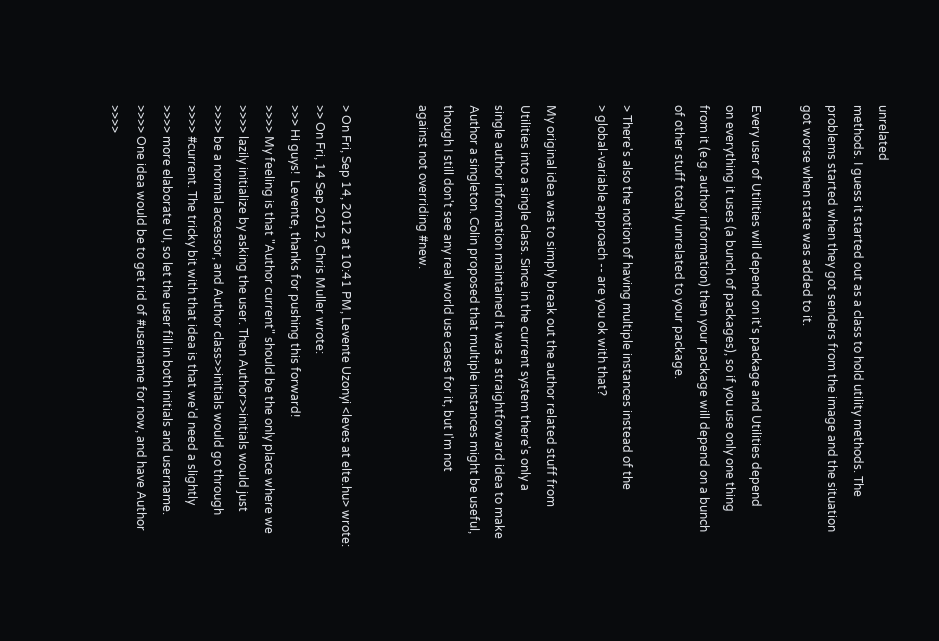unrelated
methods. I guess it started out as a class to hold utility methods. The
problems started when they got senders from the image and the situation
got worse when state was added to it.

Every user of Utilities will depend on it's package and Utilities depend
on everything it uses (a bunch of packages), so if you use only one thing
from it (e.g. author information) then your package will depend on a bunch
of other stuff totally unrelated to your package.

> There's also the notion of having multiple instances instead of the
> global-variable approach -- are you ok with that?

My original idea was to simply break out the author related stuff from
Utilities into a single class. Since in the current system there's only a
single author information maintained it was a straightforward idea to make
Author a singleton. Colin proposed that multiple instances might be useful,
though I still don't see any real world use cases for it, but I'm not
against not overriding #new.


> On Fri, Sep 14, 2012 at 10:41 PM, Levente Uzonyi <leves at elte.hu> wrote:
>> On Fri, 14 Sep 2012, Chris Muller wrote:
>>> Hi guys!  Levente, thanks for pushing this forward!
>>>> My feeling is that "Author current" should be the only place where we
>>>> lazily initialize by asking the user. Then Author>>initials would just
>>>> be a normal accessor, and Author class>>initials would go through
>>>> #current. The tricky bit with that idea is that we'd need a slightly
>>>> more elaborate UI, so let the user fill in both initials and username.
>>>> One idea would be to get rid of #username for now, and have Author
>>>>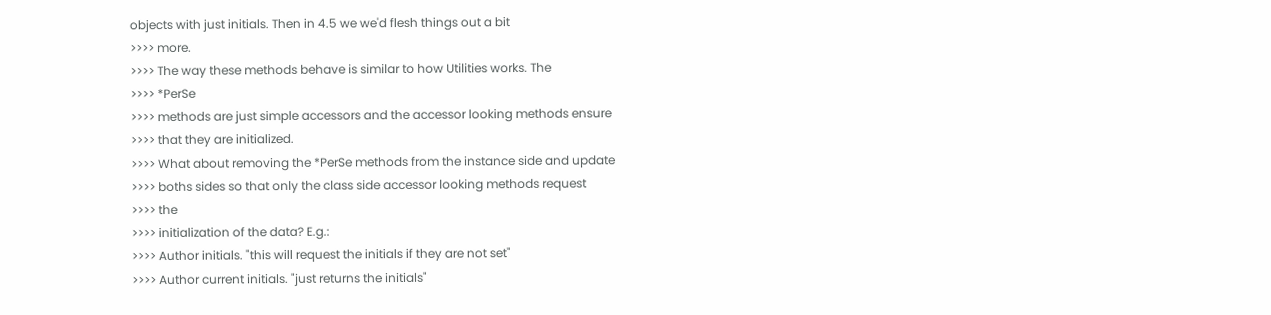objects with just initials. Then in 4.5 we we'd flesh things out a bit
>>>> more.
>>>> The way these methods behave is similar to how Utilities works. The
>>>> *PerSe
>>>> methods are just simple accessors and the accessor looking methods ensure
>>>> that they are initialized.
>>>> What about removing the *PerSe methods from the instance side and update
>>>> boths sides so that only the class side accessor looking methods request
>>>> the
>>>> initialization of the data? E.g.:
>>>> Author initials. "this will request the initials if they are not set"
>>>> Author current initials. "just returns the initials"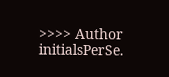>>>> Author initialsPerSe.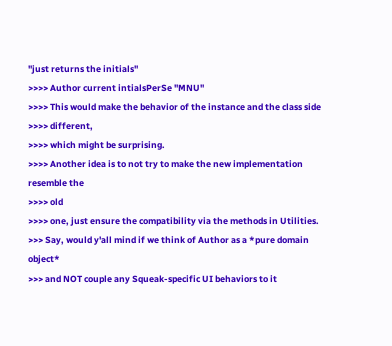"just returns the initials"
>>>> Author current intialsPerSe "MNU"
>>>> This would make the behavior of the instance and the class side
>>>> different,
>>>> which might be surprising.
>>>> Another idea is to not try to make the new implementation resemble the
>>>> old
>>>> one, just ensure the compatibility via the methods in Utilities.
>>> Say, would y'all mind if we think of Author as a *pure domain object*
>>> and NOT couple any Squeak-specific UI behaviors to it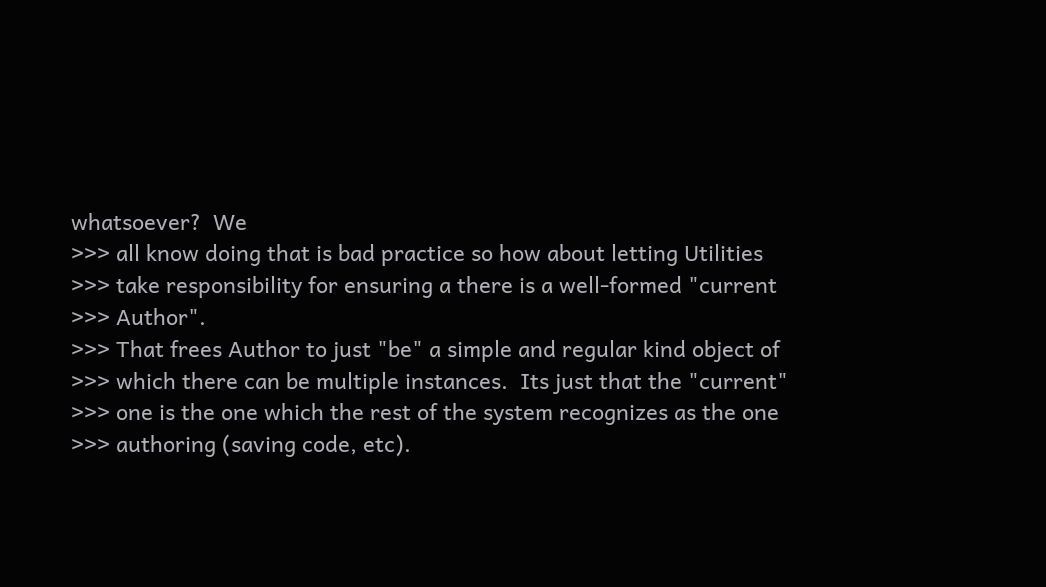whatsoever?  We
>>> all know doing that is bad practice so how about letting Utilities
>>> take responsibility for ensuring a there is a well-formed "current
>>> Author".
>>> That frees Author to just "be" a simple and regular kind object of
>>> which there can be multiple instances.  Its just that the "current"
>>> one is the one which the rest of the system recognizes as the one
>>> authoring (saving code, etc).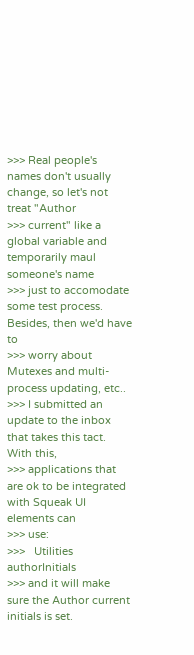>>> Real people's names don't usually change, so let's not treat "Author
>>> current" like a global variable and temporarily maul someone's name
>>> just to accomodate some test process.  Besides, then we'd have to
>>> worry about Mutexes and multi-process updating, etc..
>>> I submitted an update to the inbox that takes this tact.  With this,
>>> applications that are ok to be integrated with Squeak UI elements can
>>> use:
>>>   Utilities authorInitials
>>> and it will make sure the Author current initials is set.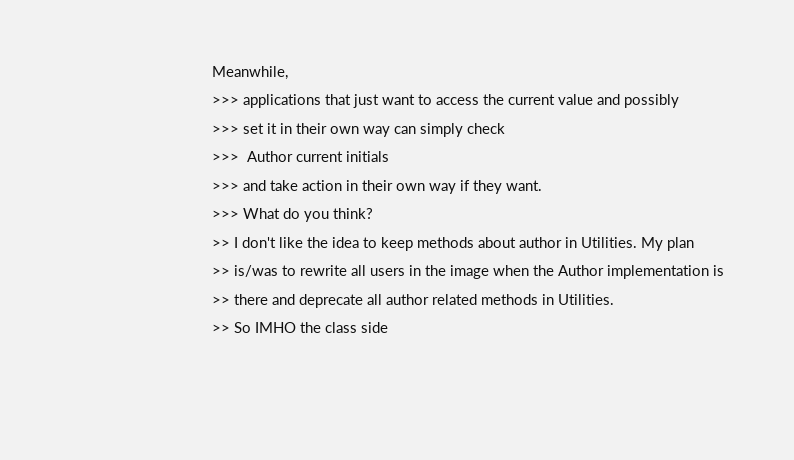Meanwhile,
>>> applications that just want to access the current value and possibly
>>> set it in their own way can simply check
>>>  Author current initials
>>> and take action in their own way if they want.
>>> What do you think?
>> I don't like the idea to keep methods about author in Utilities. My plan
>> is/was to rewrite all users in the image when the Author implementation is
>> there and deprecate all author related methods in Utilities.
>> So IMHO the class side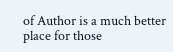of Author is a much better place for those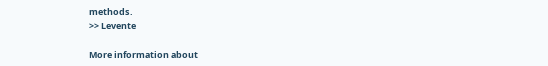methods.
>> Levente

More information about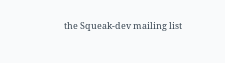the Squeak-dev mailing list